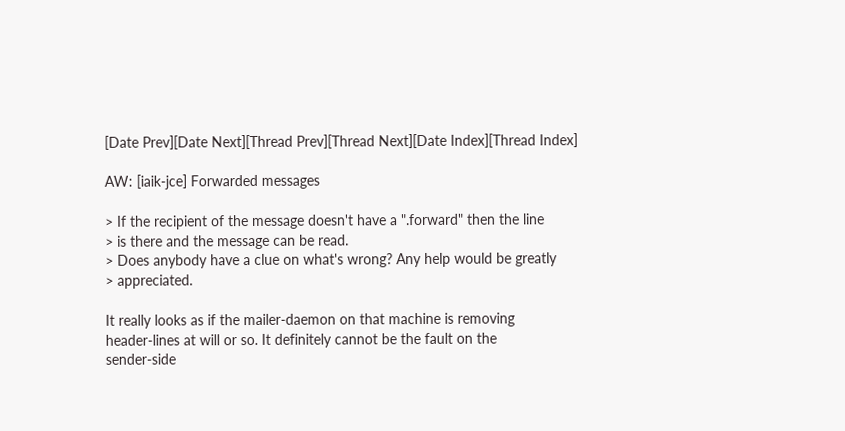[Date Prev][Date Next][Thread Prev][Thread Next][Date Index][Thread Index]

AW: [iaik-jce] Forwarded messages

> If the recipient of the message doesn't have a ".forward" then the line
> is there and the message can be read.
> Does anybody have a clue on what's wrong? Any help would be greatly
> appreciated.

It really looks as if the mailer-daemon on that machine is removing
header-lines at will or so. It definitely cannot be the fault on the
sender-side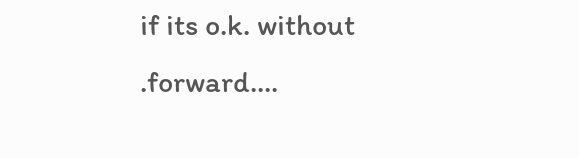if its o.k. without .forward....